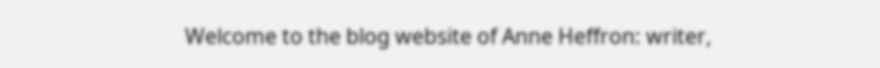Welcome to the blog website of Anne Heffron: writer,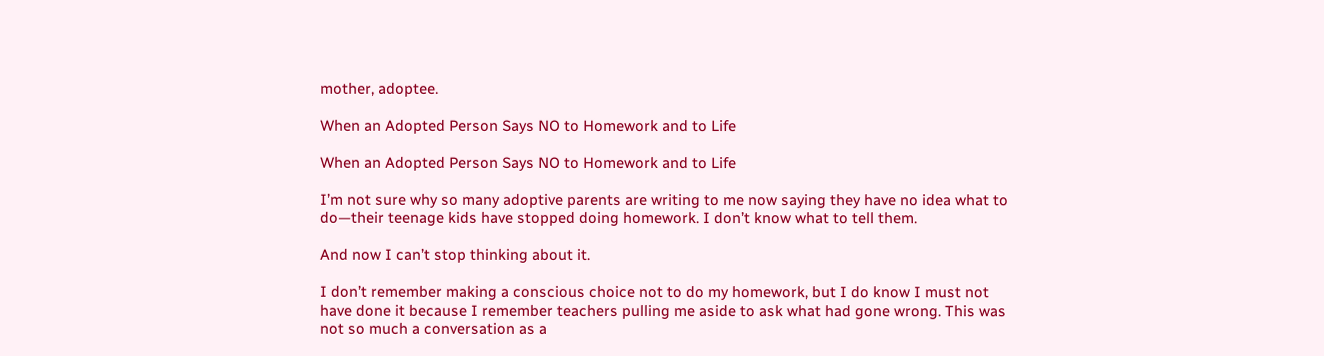mother, adoptee.

When an Adopted Person Says NO to Homework and to Life

When an Adopted Person Says NO to Homework and to Life

I’m not sure why so many adoptive parents are writing to me now saying they have no idea what to do—their teenage kids have stopped doing homework. I don’t know what to tell them.

And now I can’t stop thinking about it.

I don’t remember making a conscious choice not to do my homework, but I do know I must not have done it because I remember teachers pulling me aside to ask what had gone wrong. This was not so much a conversation as a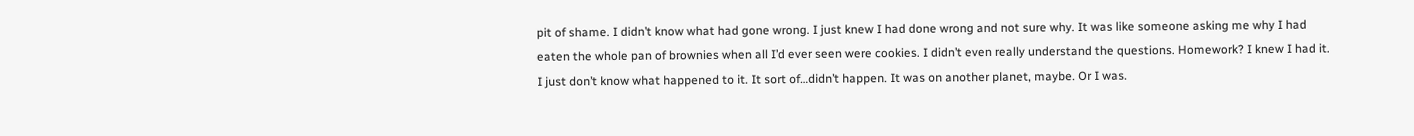pit of shame. I didn’t know what had gone wrong. I just knew I had done wrong and not sure why. It was like someone asking me why I had eaten the whole pan of brownies when all I’d ever seen were cookies. I didn’t even really understand the questions. Homework? I knew I had it. I just don’t know what happened to it. It sort of…didn’t happen. It was on another planet, maybe. Or I was.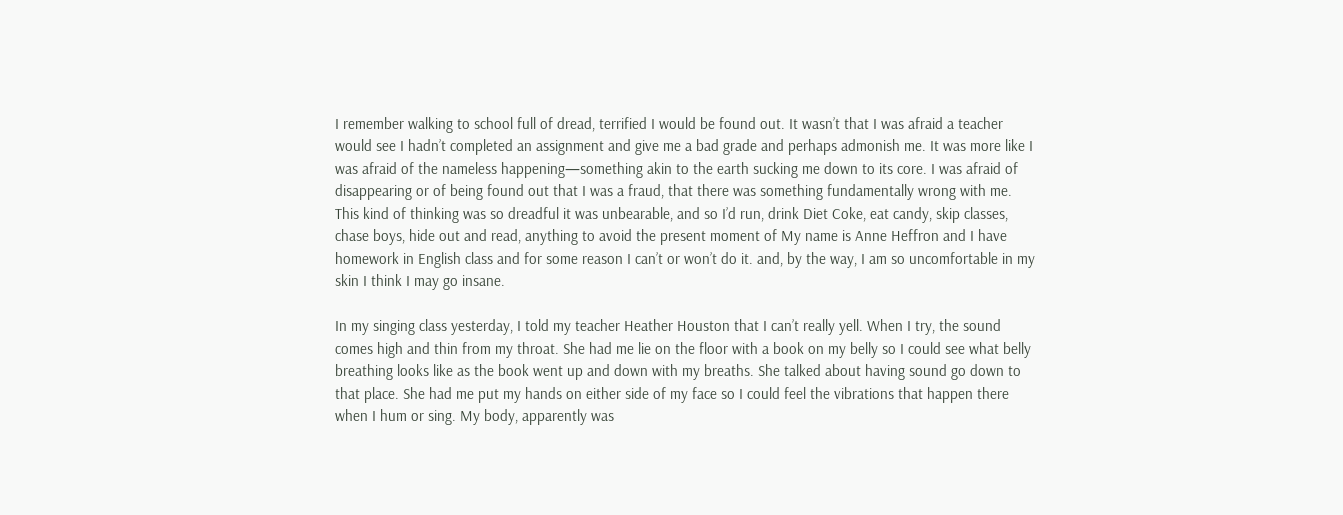I remember walking to school full of dread, terrified I would be found out. It wasn’t that I was afraid a teacher would see I hadn’t completed an assignment and give me a bad grade and perhaps admonish me. It was more like I was afraid of the nameless happening—something akin to the earth sucking me down to its core. I was afraid of disappearing or of being found out that I was a fraud, that there was something fundamentally wrong with me. This kind of thinking was so dreadful it was unbearable, and so I’d run, drink Diet Coke, eat candy, skip classes, chase boys, hide out and read, anything to avoid the present moment of My name is Anne Heffron and I have homework in English class and for some reason I can’t or won’t do it. and, by the way, I am so uncomfortable in my skin I think I may go insane.

In my singing class yesterday, I told my teacher Heather Houston that I can’t really yell. When I try, the sound comes high and thin from my throat. She had me lie on the floor with a book on my belly so I could see what belly breathing looks like as the book went up and down with my breaths. She talked about having sound go down to that place. She had me put my hands on either side of my face so I could feel the vibrations that happen there when I hum or sing. My body, apparently was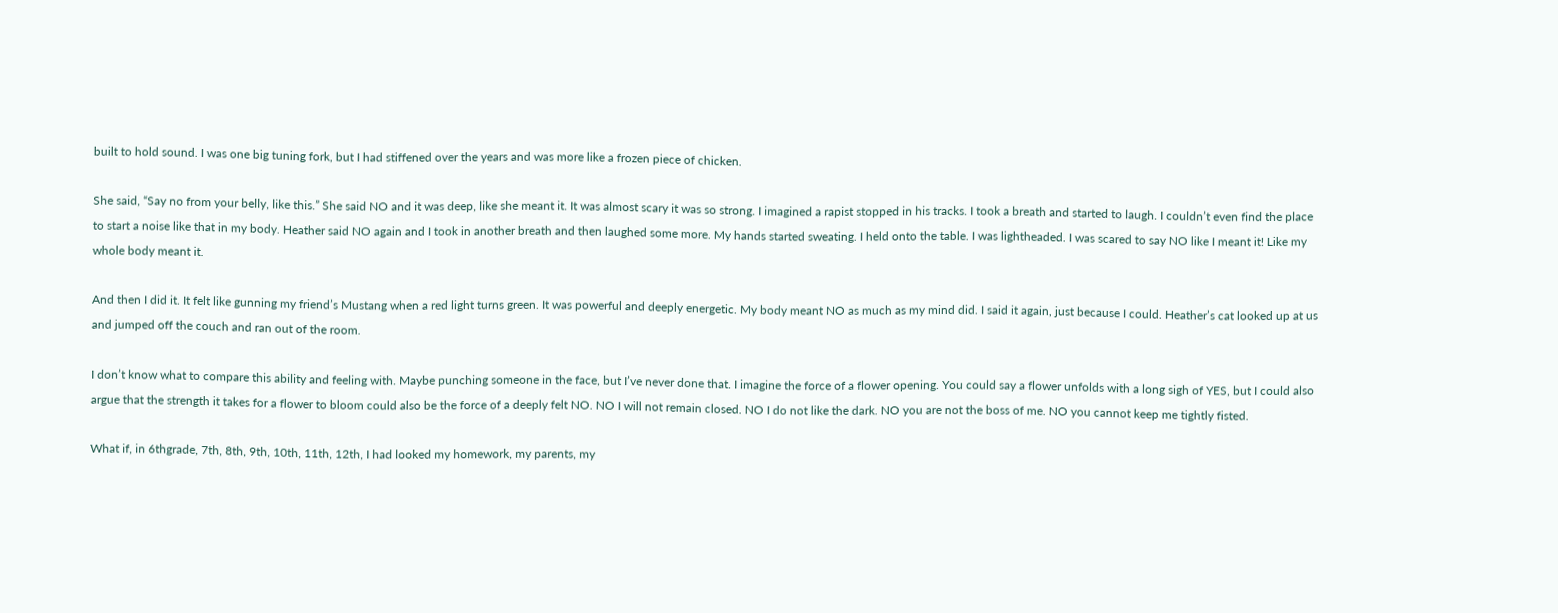built to hold sound. I was one big tuning fork, but I had stiffened over the years and was more like a frozen piece of chicken.

She said, “Say no from your belly, like this.” She said NO and it was deep, like she meant it. It was almost scary it was so strong. I imagined a rapist stopped in his tracks. I took a breath and started to laugh. I couldn’t even find the place to start a noise like that in my body. Heather said NO again and I took in another breath and then laughed some more. My hands started sweating. I held onto the table. I was lightheaded. I was scared to say NO like I meant it! Like my whole body meant it.

And then I did it. It felt like gunning my friend’s Mustang when a red light turns green. It was powerful and deeply energetic. My body meant NO as much as my mind did. I said it again, just because I could. Heather’s cat looked up at us and jumped off the couch and ran out of the room.

I don’t know what to compare this ability and feeling with. Maybe punching someone in the face, but I’ve never done that. I imagine the force of a flower opening. You could say a flower unfolds with a long sigh of YES, but I could also argue that the strength it takes for a flower to bloom could also be the force of a deeply felt NO. NO I will not remain closed. NO I do not like the dark. NO you are not the boss of me. NO you cannot keep me tightly fisted.

What if, in 6thgrade, 7th, 8th, 9th, 10th, 11th, 12th, I had looked my homework, my parents, my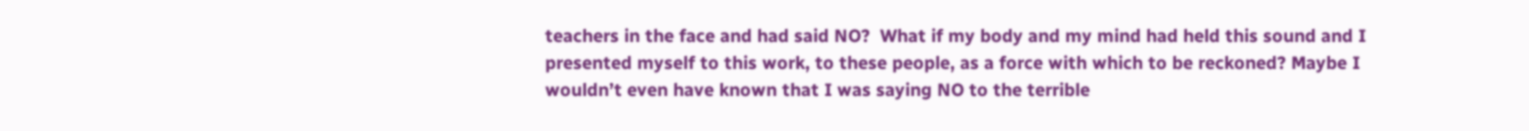teachers in the face and had said NO?  What if my body and my mind had held this sound and I presented myself to this work, to these people, as a force with which to be reckoned? Maybe I wouldn’t even have known that I was saying NO to the terrible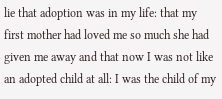lie that adoption was in my life: that my first mother had loved me so much she had given me away and that now I was not like an adopted child at all: I was the child of my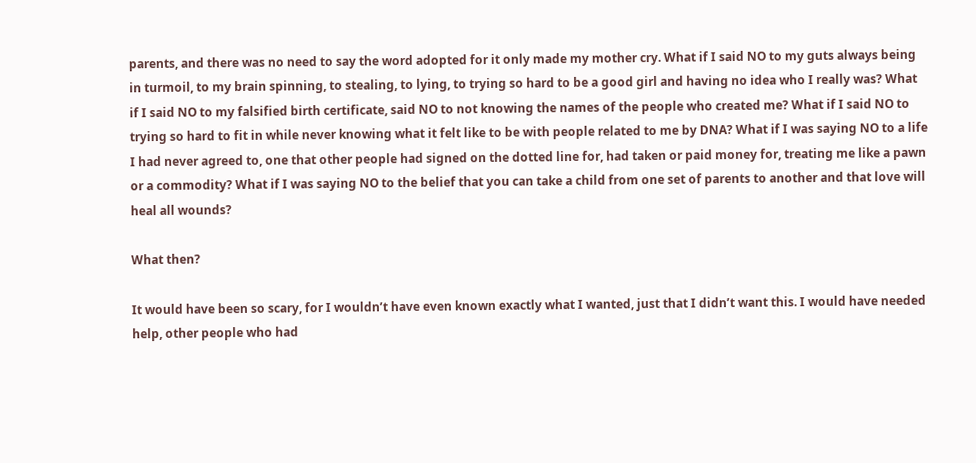parents, and there was no need to say the word adopted for it only made my mother cry. What if I said NO to my guts always being in turmoil, to my brain spinning, to stealing, to lying, to trying so hard to be a good girl and having no idea who I really was? What if I said NO to my falsified birth certificate, said NO to not knowing the names of the people who created me? What if I said NO to trying so hard to fit in while never knowing what it felt like to be with people related to me by DNA? What if I was saying NO to a life I had never agreed to, one that other people had signed on the dotted line for, had taken or paid money for, treating me like a pawn or a commodity? What if I was saying NO to the belief that you can take a child from one set of parents to another and that love will heal all wounds?

What then?

It would have been so scary, for I wouldn’t have even known exactly what I wanted, just that I didn’t want this. I would have needed help, other people who had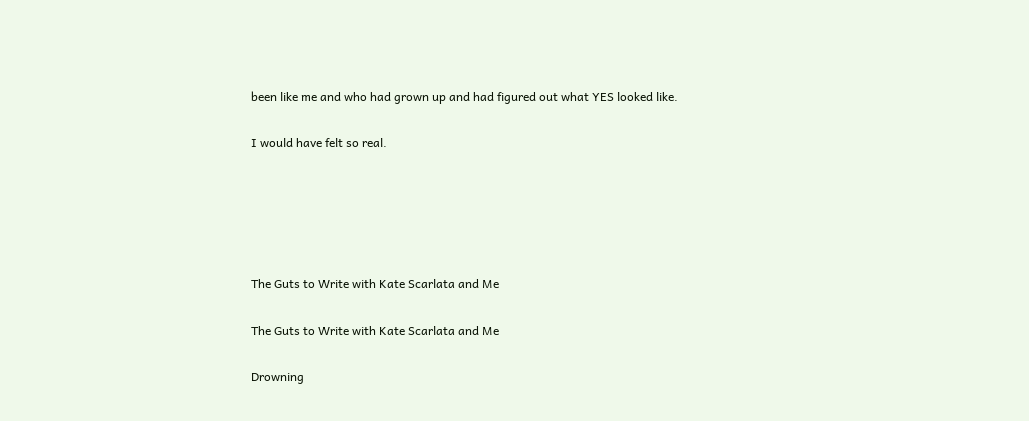been like me and who had grown up and had figured out what YES looked like.

I would have felt so real.





The Guts to Write with Kate Scarlata and Me

The Guts to Write with Kate Scarlata and Me

Drowning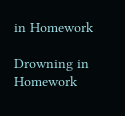in Homework

Drowning in Homework